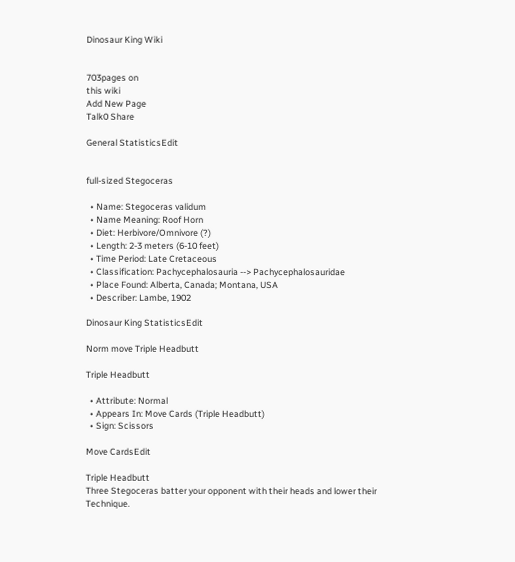Dinosaur King Wiki


703pages on
this wiki
Add New Page
Talk0 Share

General StatisticsEdit


full-sized Stegoceras

  • Name: Stegoceras validum
  • Name Meaning: Roof Horn
  • Diet: Herbivore/Omnivore (?)
  • Length: 2-3 meters (6-10 feet)
  • Time Period: Late Cretaceous
  • Classification: Pachycephalosauria --> Pachycephalosauridae
  • Place Found: Alberta, Canada; Montana, USA
  • Describer: Lambe, 1902

Dinosaur King StatisticsEdit

Norm move Triple Headbutt

Triple Headbutt

  • Attribute: Normal
  • Appears In: Move Cards (Triple Headbutt)
  • Sign: Scissors

Move CardsEdit

Triple Headbutt
Three Stegoceras batter your opponent with their heads and lower their Technique.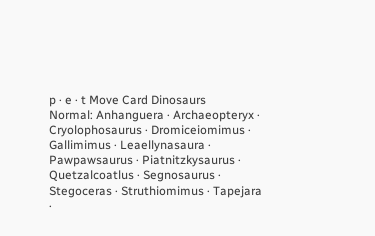p · e · t Move Card Dinosaurs
Normal: Anhanguera · Archaeopteryx · Cryolophosaurus · Dromiceiomimus · Gallimimus · Leaellynasaura · Pawpawsaurus · Piatnitzkysaurus · Quetzalcoatlus · Segnosaurus · Stegoceras · Struthiomimus · Tapejara ·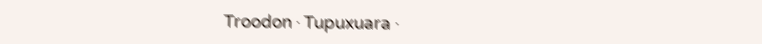Troodon · Tupuxuara ·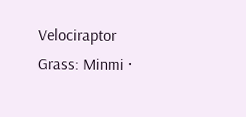Velociraptor
Grass: Minmi ·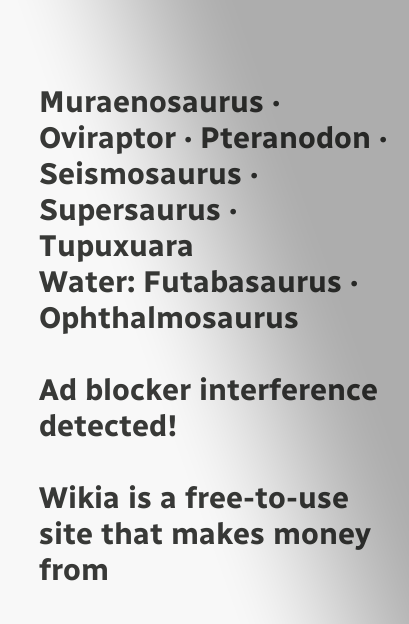Muraenosaurus · Oviraptor · Pteranodon · Seismosaurus · Supersaurus · Tupuxuara
Water: Futabasaurus · Ophthalmosaurus

Ad blocker interference detected!

Wikia is a free-to-use site that makes money from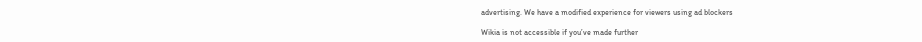advertising. We have a modified experience for viewers using ad blockers

Wikia is not accessible if you’ve made further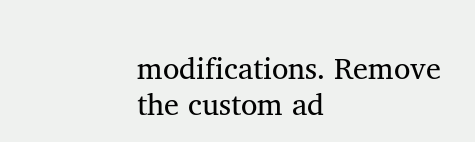modifications. Remove the custom ad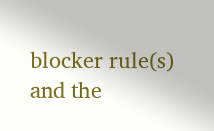blocker rule(s) and the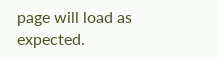page will load as expected.